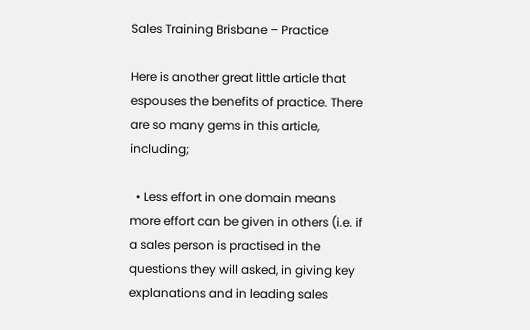Sales Training Brisbane – Practice

Here is another great little article that espouses the benefits of practice. There are so many gems in this article, including;

  • Less effort in one domain means more effort can be given in others (i.e. if a sales person is practised in the questions they will asked, in giving key explanations and in leading sales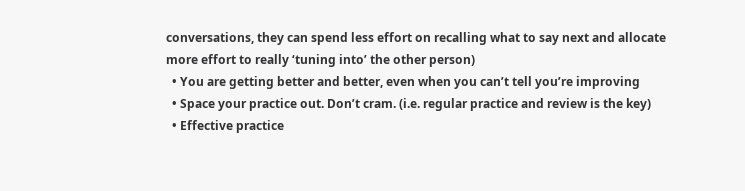conversations, they can spend less effort on recalling what to say next and allocate more effort to really ‘tuning into’ the other person)
  • You are getting better and better, even when you can’t tell you’re improving
  • Space your practice out. Don’t cram. (i.e. regular practice and review is the key)
  • Effective practice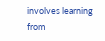involves learning from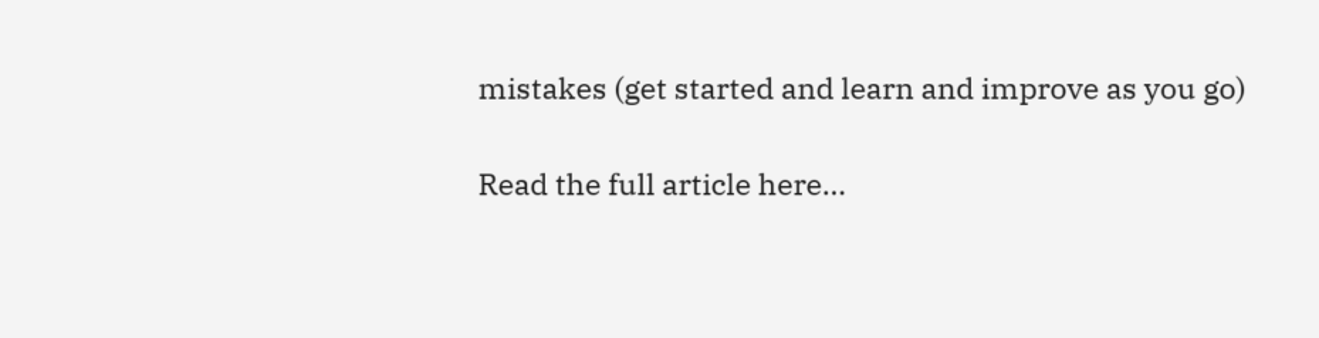mistakes (get started and learn and improve as you go)

Read the full article here…